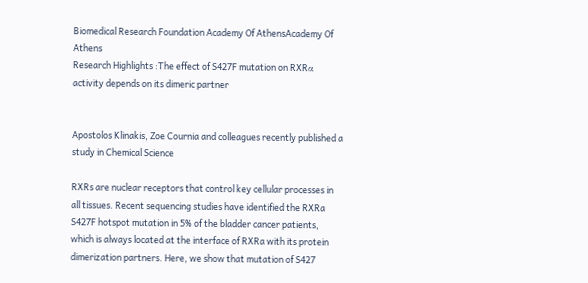Biomedical Research Foundation Academy Of AthensAcademy Of Athens
Research Highlights :The effect of S427F mutation on RXRα activity depends on its dimeric partner


Apostolos Klinakis, Zoe Cournia and colleagues recently published a study in Chemical Science

RXRs are nuclear receptors that control key cellular processes in all tissues. Recent sequencing studies have identified the RXRa S427F hotspot mutation in 5% of the bladder cancer patients, which is always located at the interface of RXRa with its protein dimerization partners. Here, we show that mutation of S427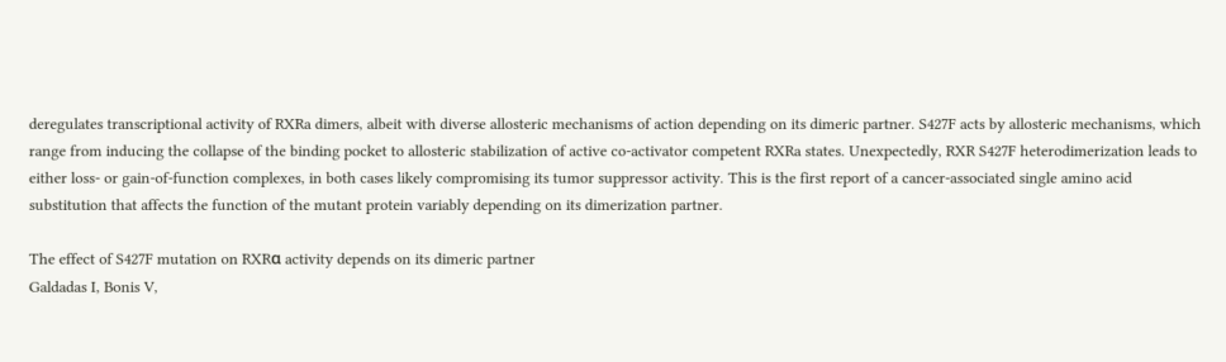deregulates transcriptional activity of RXRa dimers, albeit with diverse allosteric mechanisms of action depending on its dimeric partner. S427F acts by allosteric mechanisms, which range from inducing the collapse of the binding pocket to allosteric stabilization of active co-activator competent RXRa states. Unexpectedly, RXR S427F heterodimerization leads to either loss- or gain-of-function complexes, in both cases likely compromising its tumor suppressor activity. This is the first report of a cancer-associated single amino acid substitution that affects the function of the mutant protein variably depending on its dimerization partner.

The effect of S427F mutation on RXRα activity depends on its dimeric partner
Galdadas I, Bonis V,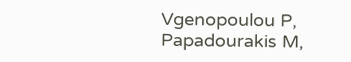Vgenopoulou P, Papadourakis M,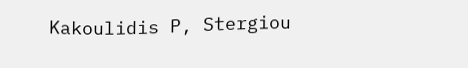Kakoulidis P, Stergiou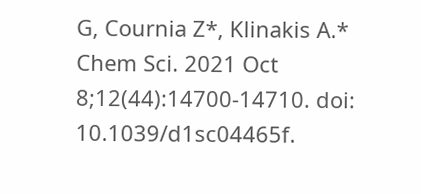G, Cournia Z*, Klinakis A.*
Chem Sci. 2021 Oct 8;12(44):14700-14710. doi: 10.1039/d1sc04465f.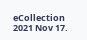eCollection 2021 Nov 17.